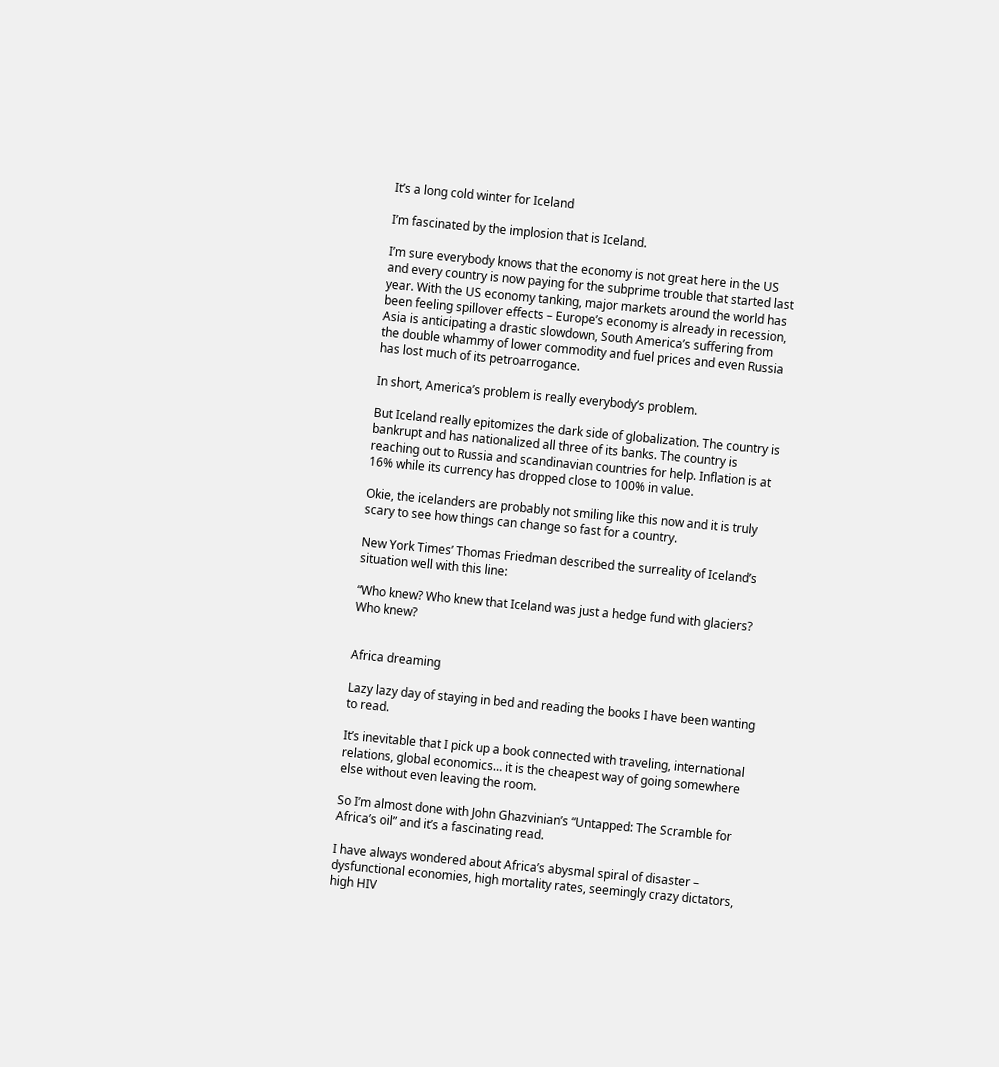It’s a long cold winter for Iceland

I’m fascinated by the implosion that is Iceland.

I’m sure everybody knows that the economy is not great here in the US and every country is now paying for the subprime trouble that started last year. With the US economy tanking, major markets around the world has been feeling spillover effects – Europe’s economy is already in recession, Asia is anticipating a drastic slowdown, South America’s suffering from the double whammy of lower commodity and fuel prices and even Russia has lost much of its petroarrogance.

In short, America’s problem is really everybody’s problem.

But Iceland really epitomizes the dark side of globalization. The country is bankrupt and has nationalized all three of its banks. The country is reaching out to Russia and scandinavian countries for help. Inflation is at 16% while its currency has dropped close to 100% in value.

Okie, the icelanders are probably not smiling like this now and it is truly  scary to see how things can change so fast for a country.

New York Times’ Thomas Friedman described the surreality of Iceland’s situation well with this line:

“Who knew? Who knew that Iceland was just a hedge fund with glaciers? Who knew?


Africa dreaming

Lazy lazy day of staying in bed and reading the books I have been wanting to read.

It’s inevitable that I pick up a book connected with traveling, international relations, global economics… it is the cheapest way of going somewhere else without even leaving the room.

So I’m almost done with John Ghazvinian’s “Untapped: The Scramble for Africa’s oil” and it’s a fascinating read.

I have always wondered about Africa’s abysmal spiral of disaster – dysfunctional economies, high mortality rates, seemingly crazy dictators, high HIV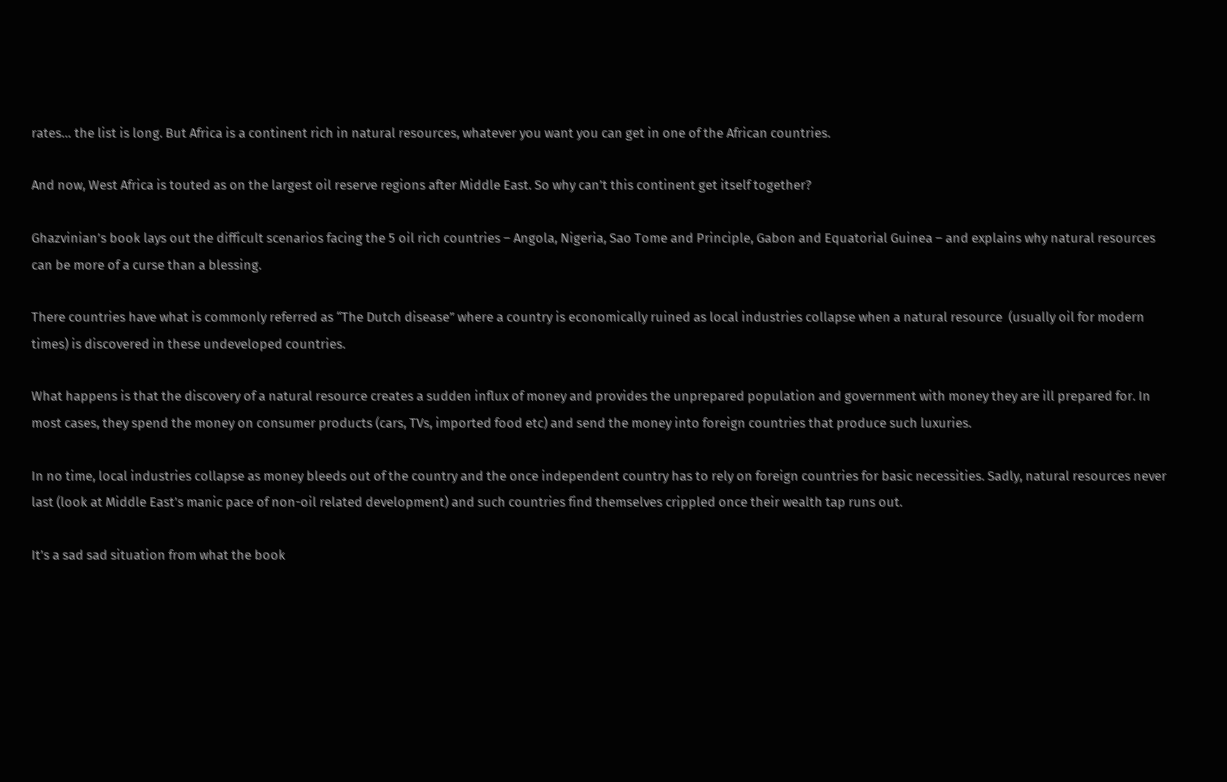rates… the list is long. But Africa is a continent rich in natural resources, whatever you want you can get in one of the African countries.

And now, West Africa is touted as on the largest oil reserve regions after Middle East. So why can’t this continent get itself together?

Ghazvinian’s book lays out the difficult scenarios facing the 5 oil rich countries – Angola, Nigeria, Sao Tome and Principle, Gabon and Equatorial Guinea – and explains why natural resources can be more of a curse than a blessing.

There countries have what is commonly referred as “The Dutch disease” where a country is economically ruined as local industries collapse when a natural resource  (usually oil for modern times) is discovered in these undeveloped countries.

What happens is that the discovery of a natural resource creates a sudden influx of money and provides the unprepared population and government with money they are ill prepared for. In most cases, they spend the money on consumer products (cars, TVs, imported food etc) and send the money into foreign countries that produce such luxuries.

In no time, local industries collapse as money bleeds out of the country and the once independent country has to rely on foreign countries for basic necessities. Sadly, natural resources never last (look at Middle East’s manic pace of non-oil related development) and such countries find themselves crippled once their wealth tap runs out.

It’s a sad sad situation from what the book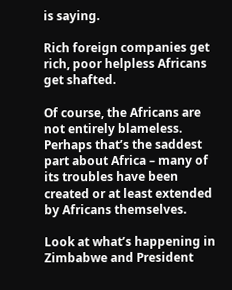is saying.

Rich foreign companies get rich, poor helpless Africans get shafted.

Of course, the Africans are not entirely blameless. Perhaps that’s the saddest part about Africa – many of its troubles have been created or at least extended by Africans themselves.

Look at what’s happening in Zimbabwe and President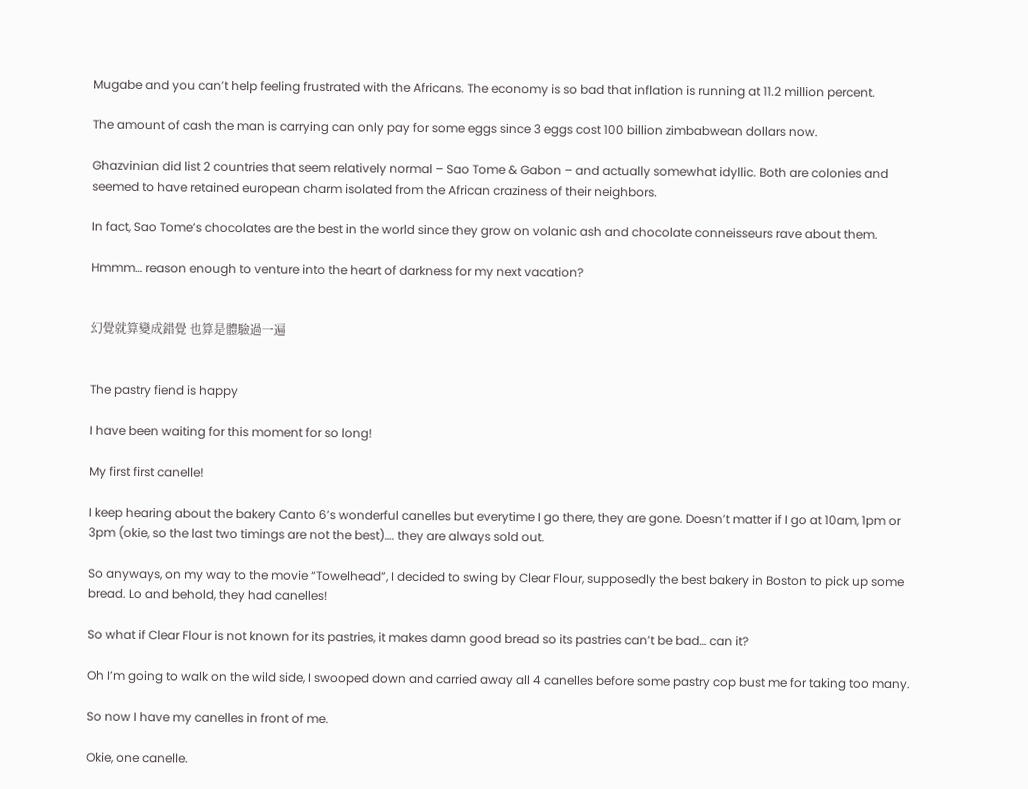Mugabe and you can’t help feeling frustrated with the Africans. The economy is so bad that inflation is running at 11.2 million percent.

The amount of cash the man is carrying can only pay for some eggs since 3 eggs cost 100 billion zimbabwean dollars now.

Ghazvinian did list 2 countries that seem relatively normal – Sao Tome & Gabon – and actually somewhat idyllic. Both are colonies and seemed to have retained european charm isolated from the African craziness of their neighbors.

In fact, Sao Tome’s chocolates are the best in the world since they grow on volanic ash and chocolate conneisseurs rave about them.

Hmmm… reason enough to venture into the heart of darkness for my next vacation?


幻覺就算變成錯覺 也算是體驗過一遍


The pastry fiend is happy

I have been waiting for this moment for so long!

My first first canelle!

I keep hearing about the bakery Canto 6’s wonderful canelles but everytime I go there, they are gone. Doesn’t matter if I go at 10am, 1pm or 3pm (okie, so the last two timings are not the best)…. they are always sold out.

So anyways, on my way to the movie “Towelhead”, I decided to swing by Clear Flour, supposedly the best bakery in Boston to pick up some bread. Lo and behold, they had canelles!

So what if Clear Flour is not known for its pastries, it makes damn good bread so its pastries can’t be bad… can it?

Oh I’m going to walk on the wild side, I swooped down and carried away all 4 canelles before some pastry cop bust me for taking too many.

So now I have my canelles in front of me.

Okie, one canelle.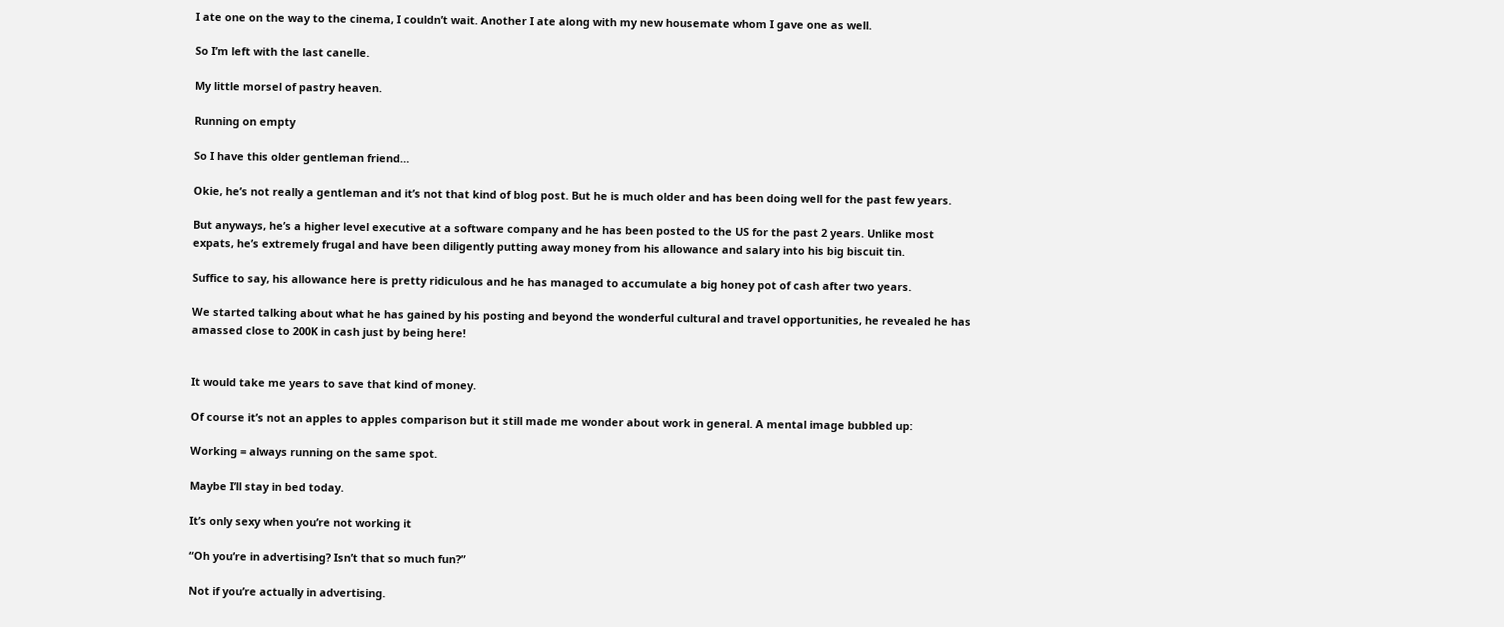I ate one on the way to the cinema, I couldn’t wait. Another I ate along with my new housemate whom I gave one as well.

So I’m left with the last canelle.

My little morsel of pastry heaven.

Running on empty

So I have this older gentleman friend…

Okie, he’s not really a gentleman and it’s not that kind of blog post. But he is much older and has been doing well for the past few years.

But anyways, he’s a higher level executive at a software company and he has been posted to the US for the past 2 years. Unlike most expats, he’s extremely frugal and have been diligently putting away money from his allowance and salary into his big biscuit tin.

Suffice to say, his allowance here is pretty ridiculous and he has managed to accumulate a big honey pot of cash after two years.

We started talking about what he has gained by his posting and beyond the wonderful cultural and travel opportunities, he revealed he has amassed close to 200K in cash just by being here!


It would take me years to save that kind of money.

Of course it’s not an apples to apples comparison but it still made me wonder about work in general. A mental image bubbled up:

Working = always running on the same spot.

Maybe I’ll stay in bed today.

It’s only sexy when you’re not working it

“Oh you’re in advertising? Isn’t that so much fun?”

Not if you’re actually in advertising.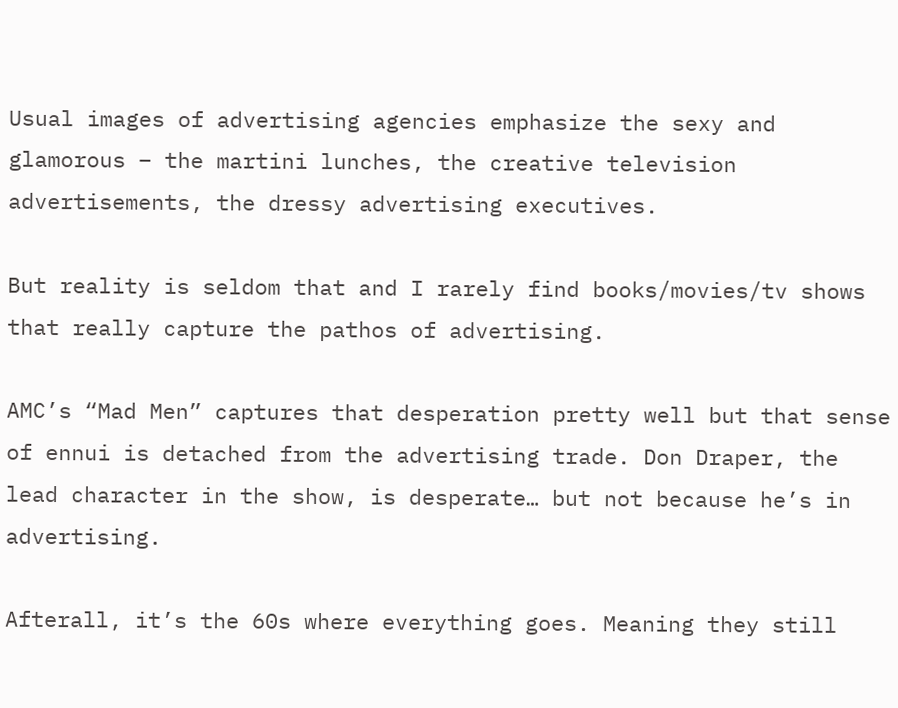Usual images of advertising agencies emphasize the sexy and glamorous – the martini lunches, the creative television advertisements, the dressy advertising executives.

But reality is seldom that and I rarely find books/movies/tv shows that really capture the pathos of advertising.

AMC’s “Mad Men” captures that desperation pretty well but that sense of ennui is detached from the advertising trade. Don Draper, the lead character in the show, is desperate… but not because he’s in advertising.

Afterall, it’s the 60s where everything goes. Meaning they still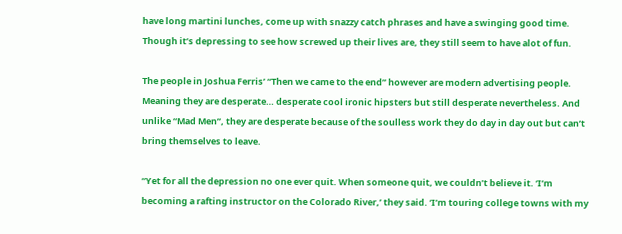have long martini lunches, come up with snazzy catch phrases and have a swinging good time. Though it’s depressing to see how screwed up their lives are, they still seem to have alot of fun.

The people in Joshua Ferris’ “Then we came to the end” however are modern advertising people. Meaning they are desperate… desperate cool ironic hipsters but still desperate nevertheless. And unlike “Mad Men”, they are desperate because of the soulless work they do day in day out but can’t bring themselves to leave.

“Yet for all the depression no one ever quit. When someone quit, we couldn’t believe it. ‘I’m becoming a rafting instructor on the Colorado River,’ they said. ‘I’m touring college towns with my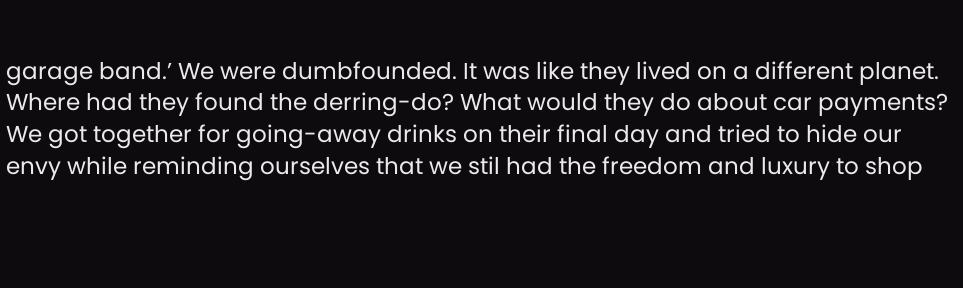garage band.’ We were dumbfounded. It was like they lived on a different planet. Where had they found the derring-do? What would they do about car payments? We got together for going-away drinks on their final day and tried to hide our envy while reminding ourselves that we stil had the freedom and luxury to shop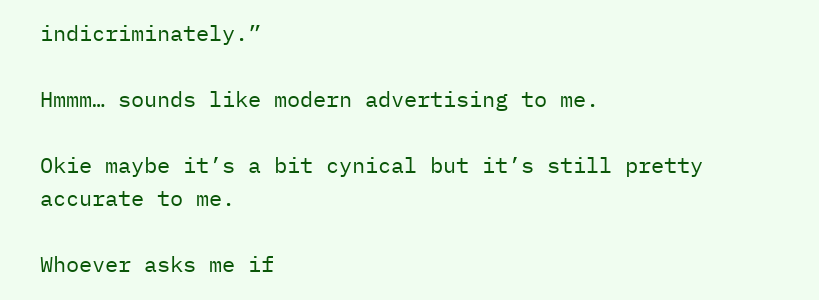indicriminately.”

Hmmm… sounds like modern advertising to me.

Okie maybe it’s a bit cynical but it’s still pretty accurate to me.

Whoever asks me if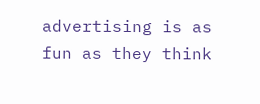advertising is as fun as they think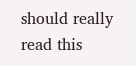should really read this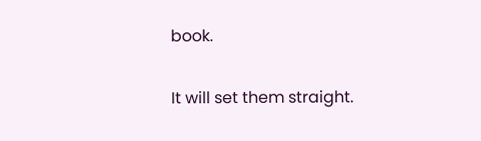book.

It will set them straight.